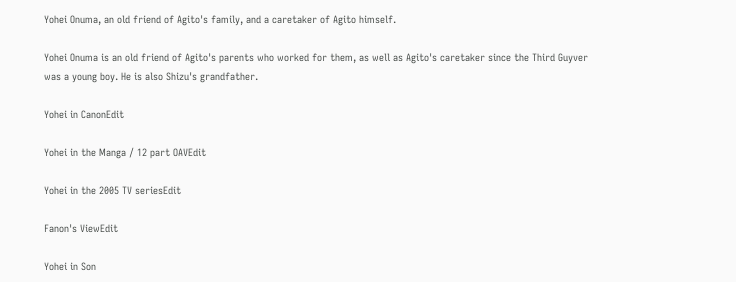Yohei Onuma, an old friend of Agito's family, and a caretaker of Agito himself.

Yohei Onuma is an old friend of Agito's parents who worked for them, as well as Agito's caretaker since the Third Guyver was a young boy. He is also Shizu's grandfather.

Yohei in CanonEdit

Yohei in the Manga / 12 part OAVEdit

Yohei in the 2005 TV seriesEdit

Fanon's ViewEdit

Yohei in Son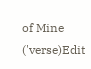of Mine ('verse)Edit